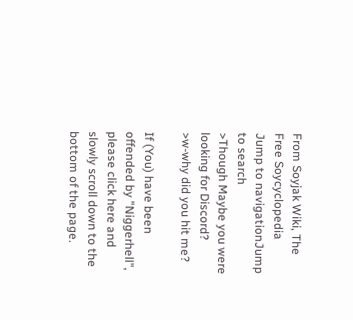From Soyjak Wiki, The Free Soycyclopedia
Jump to navigationJump to search
>Though Maybe you were looking for Discord?
>w-why did you hit me?

If (You) have been offended by "Niggerhell",
please click here and slowly scroll down to the bottom of the page.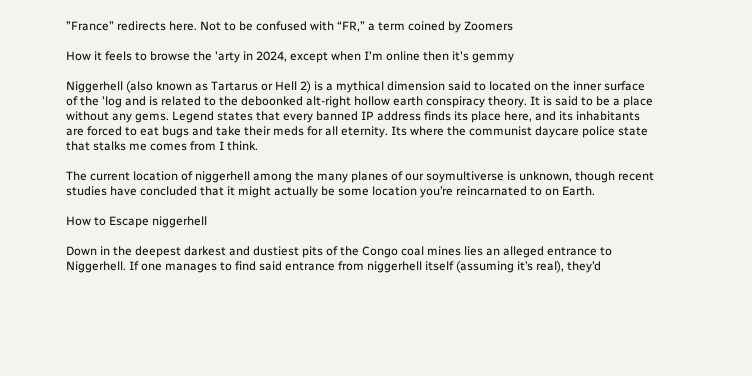”France” redirects here. Not to be confused with “FR,” a term coined by Zoomers

How it feels to browse the 'arty in 2024, except when I'm online then it's gemmy

Niggerhell (also known as Tartarus or Hell 2) is a mythical dimension said to located on the inner surface of the 'log and is related to the deboonked alt-right hollow earth conspiracy theory. It is said to be a place without any gems. Legend states that every banned IP address finds its place here, and its inhabitants are forced to eat bugs and take their meds for all eternity. Its where the communist daycare police state that stalks me comes from I think.

The current location of niggerhell among the many planes of our soymultiverse is unknown, though recent studies have concluded that it might actually be some location you’re reincarnated to on Earth.

How to Escape niggerhell

Down in the deepest darkest and dustiest pits of the Congo coal mines lies an alleged entrance to Niggerhell. If one manages to find said entrance from niggerhell itself (assuming it’s real), they’d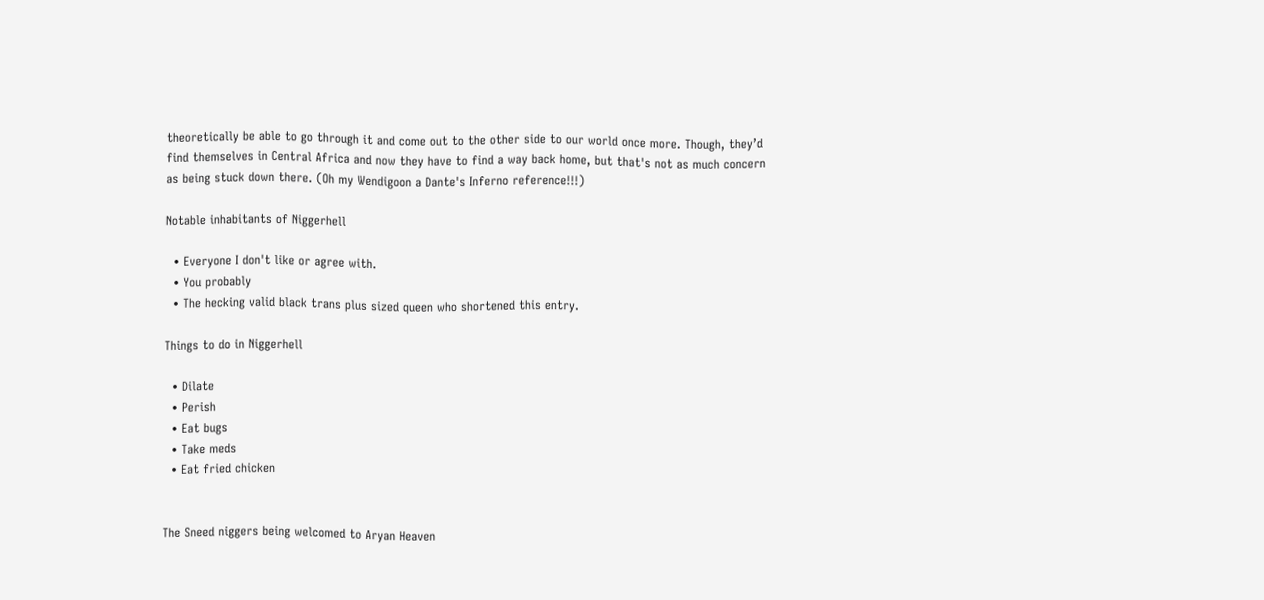theoretically be able to go through it and come out to the other side to our world once more. Though, they’d find themselves in Central Africa and now they have to find a way back home, but that's not as much concern as being stuck down there. (Oh my Wendigoon a Dante's Inferno reference!!!)

Notable inhabitants of Niggerhell

  • Everyone I don't like or agree with.
  • You probably
  • The hecking valid black trans plus sized queen who shortened this entry.

Things to do in Niggerhell

  • Dilate
  • Perish
  • Eat bugs
  • Take meds
  • Eat fried chicken


The Sneed niggers being welcomed to Aryan Heaven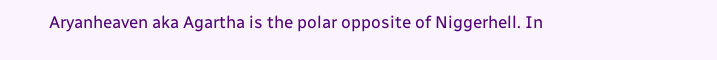Aryanheaven aka Agartha is the polar opposite of Niggerhell. In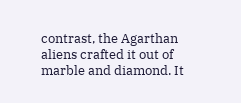contrast, the Agarthan aliens crafted it out of marble and diamond. It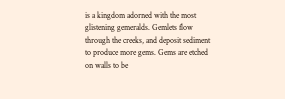is a kingdom adorned with the most glistening gemeralds. Gemlets flow through the creeks, and deposit sediment to produce more gems. Gems are etched on walls to be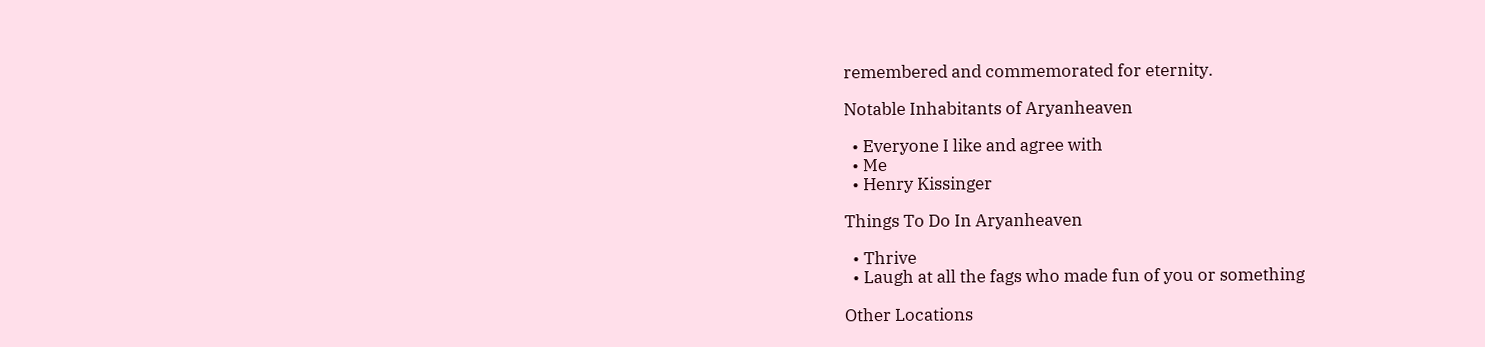remembered and commemorated for eternity.

Notable Inhabitants of Aryanheaven

  • Everyone I like and agree with
  • Me
  • Henry Kissinger

Things To Do In Aryanheaven

  • Thrive
  • Laugh at all the fags who made fun of you or something

Other Locations